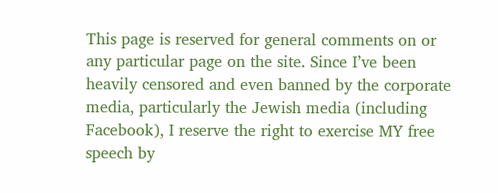This page is reserved for general comments on or any particular page on the site. Since I’ve been heavily censored and even banned by the corporate media, particularly the Jewish media (including Facebook), I reserve the right to exercise MY free speech by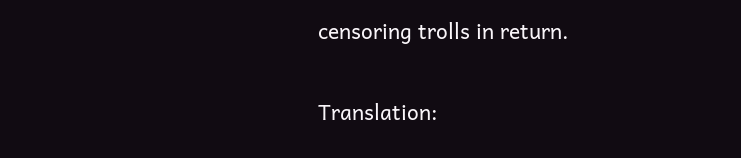censoring trolls in return.

Translation: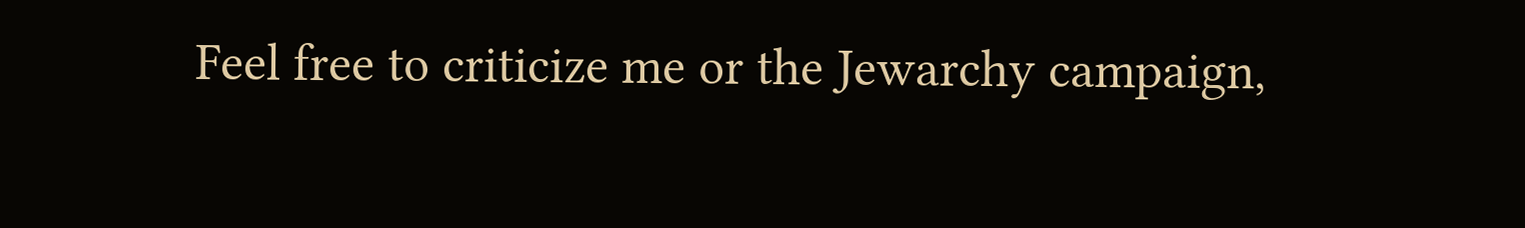Feel free to criticize me or the Jewarchy campaign,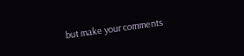but make your comments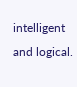intelligent and logical.